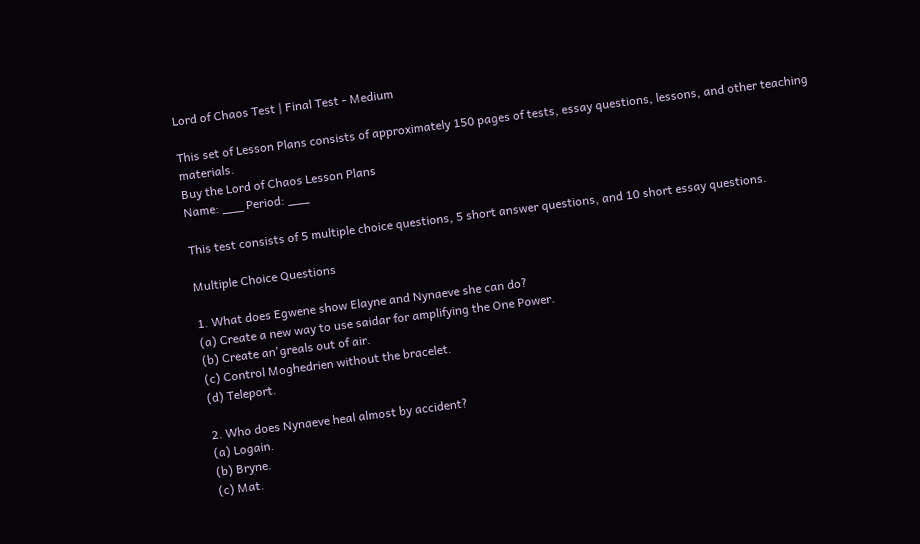Lord of Chaos Test | Final Test - Medium

This set of Lesson Plans consists of approximately 150 pages of tests, essay questions, lessons, and other teaching materials.
Buy the Lord of Chaos Lesson Plans
Name: ___ Period: ___

This test consists of 5 multiple choice questions, 5 short answer questions, and 10 short essay questions.

Multiple Choice Questions

1. What does Egwene show Elayne and Nynaeve she can do?
(a) Create a new way to use saidar for amplifying the One Power.
(b) Create an'greals out of air.
(c) Control Moghedrien without the bracelet.
(d) Teleport.

2. Who does Nynaeve heal almost by accident?
(a) Logain.
(b) Bryne.
(c) Mat.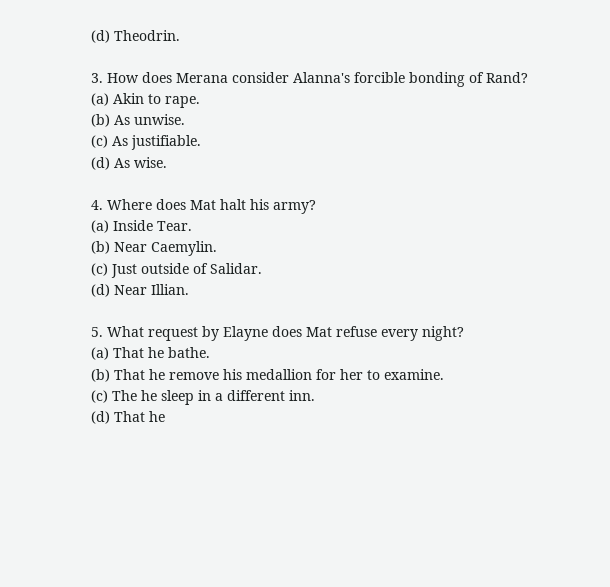(d) Theodrin.

3. How does Merana consider Alanna's forcible bonding of Rand?
(a) Akin to rape.
(b) As unwise.
(c) As justifiable.
(d) As wise.

4. Where does Mat halt his army?
(a) Inside Tear.
(b) Near Caemylin.
(c) Just outside of Salidar.
(d) Near Illian.

5. What request by Elayne does Mat refuse every night?
(a) That he bathe.
(b) That he remove his medallion for her to examine.
(c) The he sleep in a different inn.
(d) That he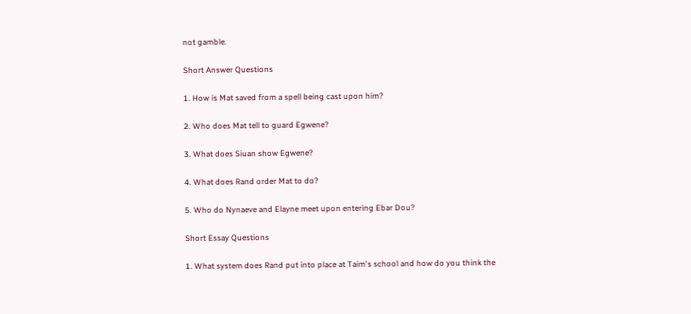not gamble.

Short Answer Questions

1. How is Mat saved from a spell being cast upon him?

2. Who does Mat tell to guard Egwene?

3. What does Siuan show Egwene?

4. What does Rand order Mat to do?

5. Who do Nynaeve and Elayne meet upon entering Ebar Dou?

Short Essay Questions

1. What system does Rand put into place at Taim's school and how do you think the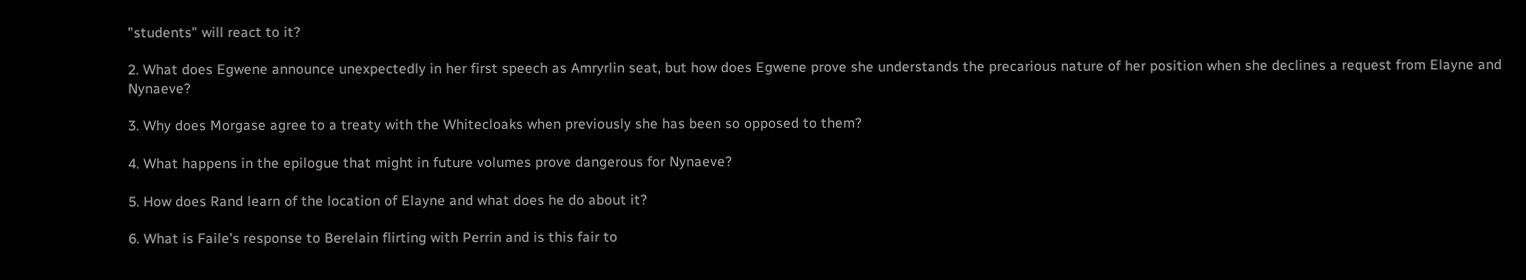"students" will react to it?

2. What does Egwene announce unexpectedly in her first speech as Amryrlin seat, but how does Egwene prove she understands the precarious nature of her position when she declines a request from Elayne and Nynaeve?

3. Why does Morgase agree to a treaty with the Whitecloaks when previously she has been so opposed to them?

4. What happens in the epilogue that might in future volumes prove dangerous for Nynaeve?

5. How does Rand learn of the location of Elayne and what does he do about it?

6. What is Faile's response to Berelain flirting with Perrin and is this fair to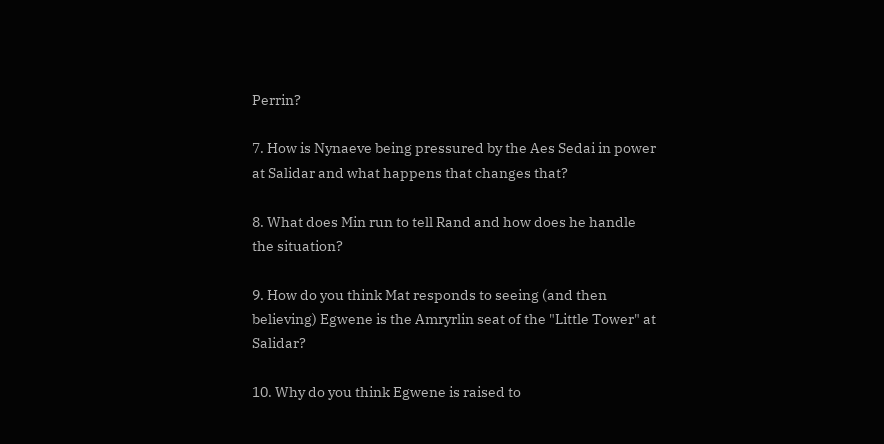Perrin?

7. How is Nynaeve being pressured by the Aes Sedai in power at Salidar and what happens that changes that?

8. What does Min run to tell Rand and how does he handle the situation?

9. How do you think Mat responds to seeing (and then believing) Egwene is the Amryrlin seat of the "Little Tower" at Salidar?

10. Why do you think Egwene is raised to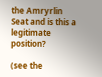the Amryrlin Seat and is this a legitimate position?

(see the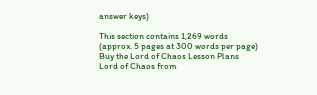answer keys)

This section contains 1,269 words
(approx. 5 pages at 300 words per page)
Buy the Lord of Chaos Lesson Plans
Lord of Chaos from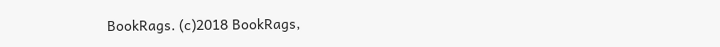BookRags. (c)2018 BookRags,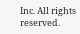Inc. All rights reserved.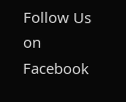Follow Us on Facebook